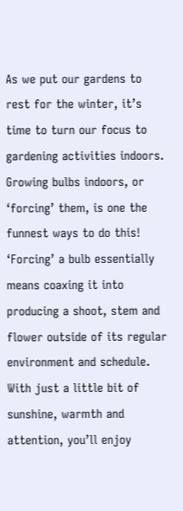As we put our gardens to rest for the winter, it’s time to turn our focus to gardening activities indoors. Growing bulbs indoors, or ‘forcing’ them, is one the funnest ways to do this! ‘Forcing’ a bulb essentially means coaxing it into producing a shoot, stem and flower outside of its regular environment and schedule. With just a little bit of sunshine, warmth and attention, you’ll enjoy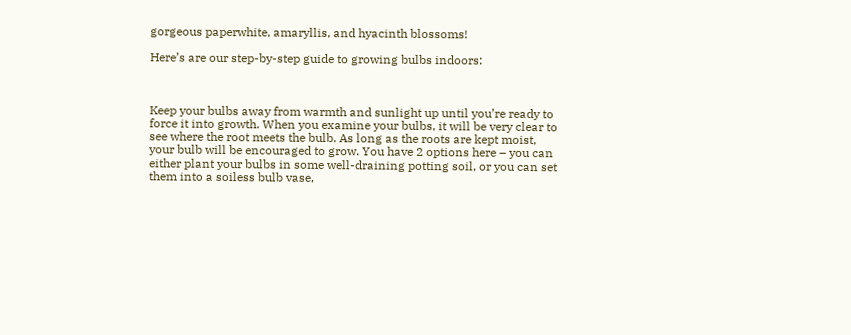gorgeous paperwhite, amaryllis, and hyacinth blossoms!

Here’s are our step-by-step guide to growing bulbs indoors:



Keep your bulbs away from warmth and sunlight up until you’re ready to force it into growth. When you examine your bulbs, it will be very clear to see where the root meets the bulb. As long as the roots are kept moist, your bulb will be encouraged to grow. You have 2 options here – you can either plant your bulbs in some well-draining potting soil, or you can set them into a soiless bulb vase,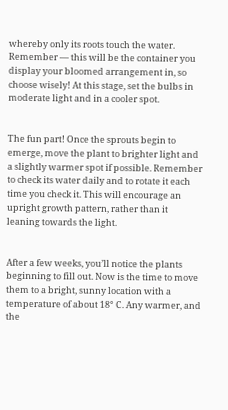whereby only its roots touch the water. Remember — this will be the container you display your bloomed arrangement in, so choose wisely! At this stage, set the bulbs in moderate light and in a cooler spot.


The fun part! Once the sprouts begin to emerge, move the plant to brighter light and a slightly warmer spot if possible. Remember to check its water daily and to rotate it each time you check it. This will encourage an upright growth pattern, rather than it leaning towards the light.


After a few weeks, you’ll notice the plants beginning to fill out. Now is the time to move them to a bright, sunny location with a temperature of about 18° C. Any warmer, and the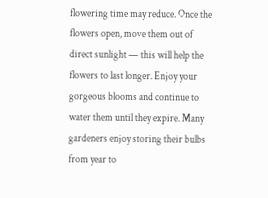flowering time may reduce. Once the flowers open, move them out of direct sunlight — this will help the flowers to last longer. Enjoy your gorgeous blooms and continue to water them until they expire. Many gardeners enjoy storing their bulbs from year to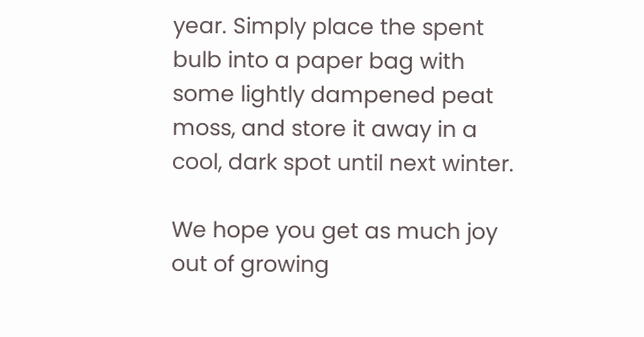year. Simply place the spent bulb into a paper bag with some lightly dampened peat moss, and store it away in a cool, dark spot until next winter.

We hope you get as much joy out of growing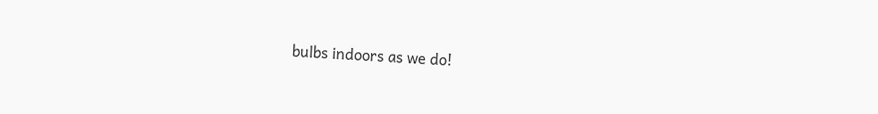bulbs indoors as we do!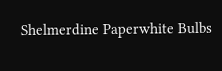Shelmerdine Paperwhite Bulbs